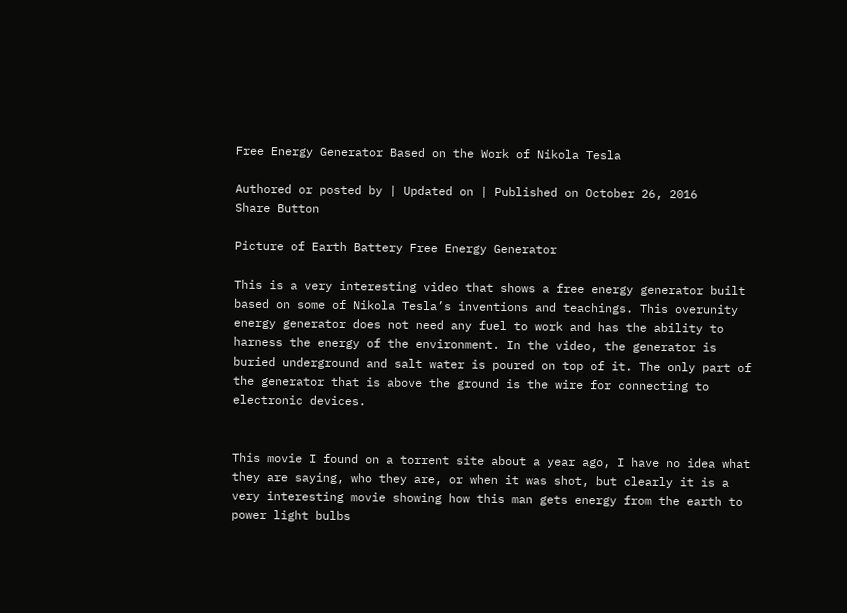Free Energy Generator Based on the Work of Nikola Tesla

Authored or posted by | Updated on | Published on October 26, 2016
Share Button

Picture of Earth Battery Free Energy Generator

This is a very interesting video that shows a free energy generator built based on some of Nikola Tesla’s inventions and teachings. This overunity energy generator does not need any fuel to work and has the ability to harness the energy of the environment. In the video, the generator is buried underground and salt water is poured on top of it. The only part of the generator that is above the ground is the wire for connecting to electronic devices.


This movie I found on a torrent site about a year ago, I have no idea what they are saying, who they are, or when it was shot, but clearly it is a very interesting movie showing how this man gets energy from the earth to power light bulbs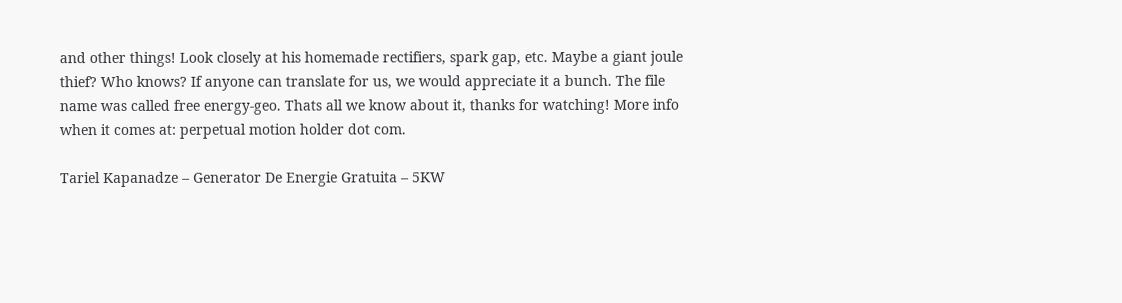and other things! Look closely at his homemade rectifiers, spark gap, etc. Maybe a giant joule thief? Who knows? If anyone can translate for us, we would appreciate it a bunch. The file name was called free energy-geo. Thats all we know about it, thanks for watching! More info when it comes at: perpetual motion holder dot com.

Tariel Kapanadze – Generator De Energie Gratuita – 5KW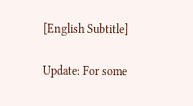[English Subtitle]

Update: For some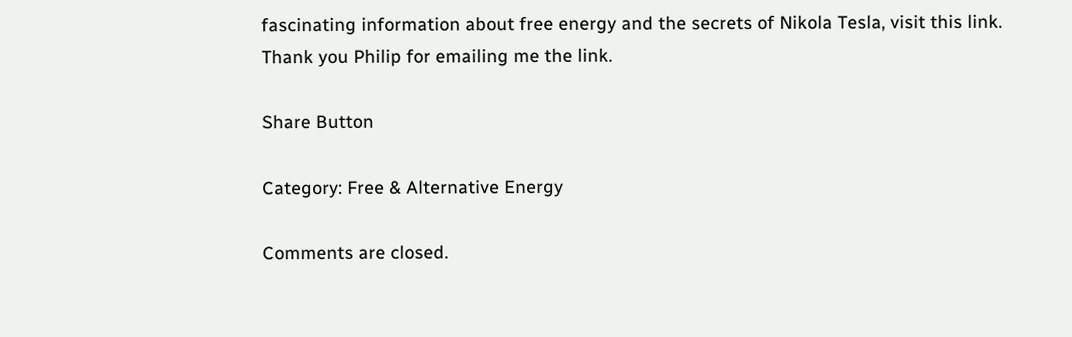fascinating information about free energy and the secrets of Nikola Tesla, visit this link. Thank you Philip for emailing me the link.

Share Button

Category: Free & Alternative Energy

Comments are closed.